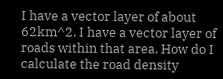I have a vector layer of about 62km^2. I have a vector layer of roads within that area. How do I calculate the road density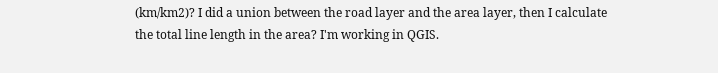(km/km2)? I did a union between the road layer and the area layer, then I calculate the total line length in the area? I'm working in QGIS.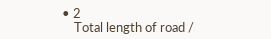• 2
    Total length of road /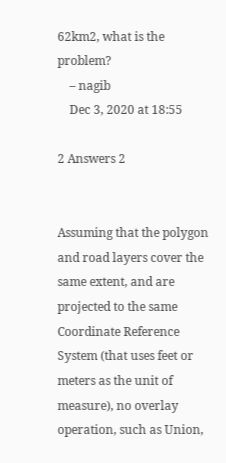62km2, what is the problem?
    – nagib
    Dec 3, 2020 at 18:55

2 Answers 2


Assuming that the polygon and road layers cover the same extent, and are projected to the same Coordinate Reference System (that uses feet or meters as the unit of measure), no overlay operation, such as Union,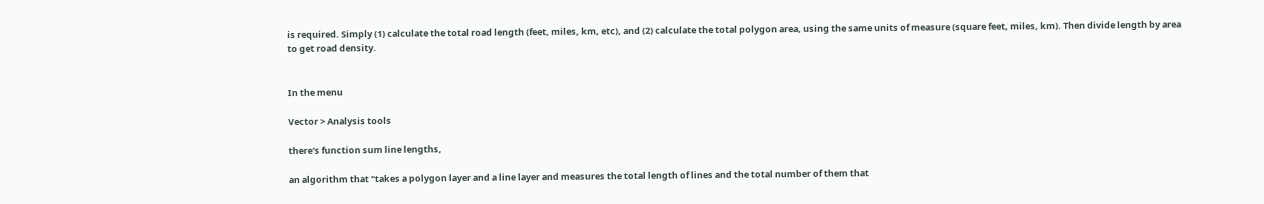is required. Simply (1) calculate the total road length (feet, miles, km, etc), and (2) calculate the total polygon area, using the same units of measure (square feet, miles, km). Then divide length by area to get road density.


In the menu

Vector > Analysis tools

there's function sum line lengths,

an algorithm that "takes a polygon layer and a line layer and measures the total length of lines and the total number of them that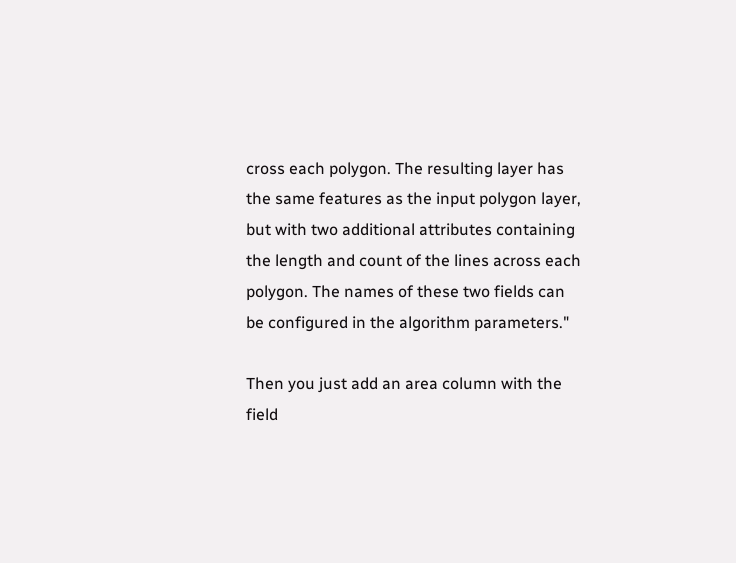cross each polygon. The resulting layer has the same features as the input polygon layer, but with two additional attributes containing the length and count of the lines across each polygon. The names of these two fields can be configured in the algorithm parameters."

Then you just add an area column with the field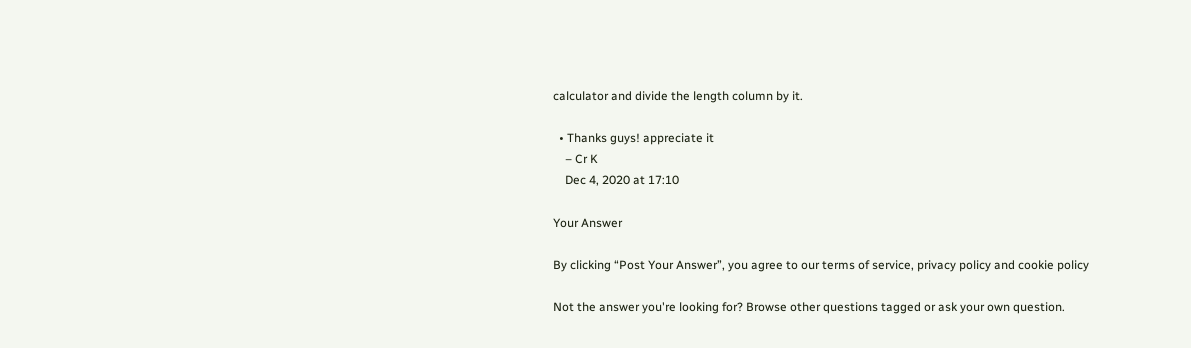calculator and divide the length column by it.

  • Thanks guys! appreciate it
    – Cr K
    Dec 4, 2020 at 17:10

Your Answer

By clicking “Post Your Answer”, you agree to our terms of service, privacy policy and cookie policy

Not the answer you're looking for? Browse other questions tagged or ask your own question.